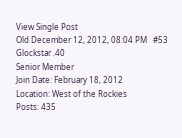View Single Post
Old December 12, 2012, 08:04 PM   #53
Glockstar .40
Senior Member
Join Date: February 18, 2012
Location: West of the Rockies
Posts: 435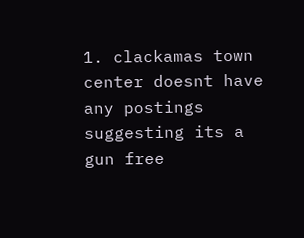1. clackamas town center doesnt have any postings suggesting its a gun free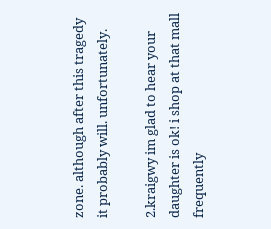zone. although after this tragedy it probably will. unfortunately.

2.kraigwy im glad to hear your daughter is ok! i shop at that mall frequently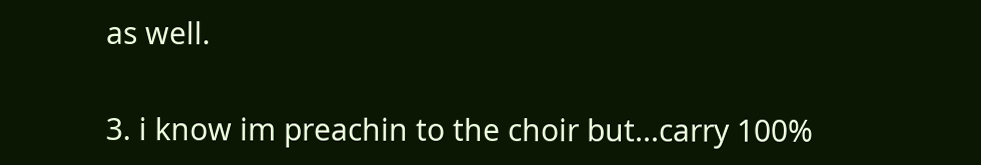as well.

3. i know im preachin to the choir but...carry 100%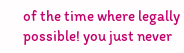of the time where legally possible! you just never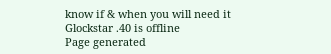know if & when you will need it
Glockstar .40 is offline
Page generated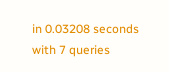in 0.03208 seconds with 7 queries